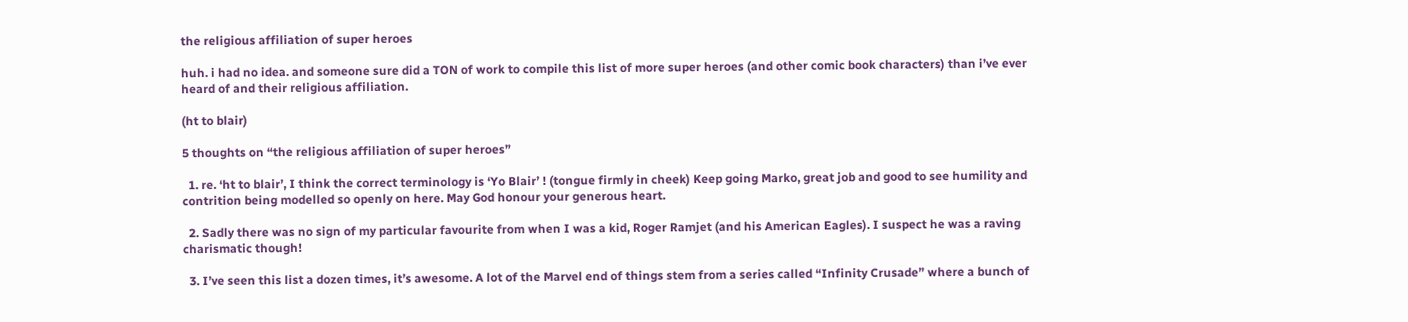the religious affiliation of super heroes

huh. i had no idea. and someone sure did a TON of work to compile this list of more super heroes (and other comic book characters) than i’ve ever heard of and their religious affiliation.

(ht to blair)

5 thoughts on “the religious affiliation of super heroes”

  1. re. ‘ht to blair’, I think the correct terminology is ‘Yo Blair’ ! (tongue firmly in cheek) Keep going Marko, great job and good to see humility and contrition being modelled so openly on here. May God honour your generous heart.

  2. Sadly there was no sign of my particular favourite from when I was a kid, Roger Ramjet (and his American Eagles). I suspect he was a raving charismatic though!

  3. I’ve seen this list a dozen times, it’s awesome. A lot of the Marvel end of things stem from a series called “Infinity Crusade” where a bunch of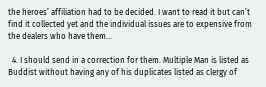the heroes’ affiliation had to be decided. I want to read it but can’t find it collected yet and the individual issues are to expensive from the dealers who have them…

  4. I should send in a correction for them. Multiple Man is listed as Buddist without having any of his duplicates listed as clergy of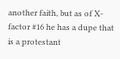another faith, but as of X-factor #16 he has a dupe that is a protestant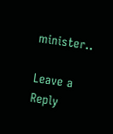minister..

Leave a Reply